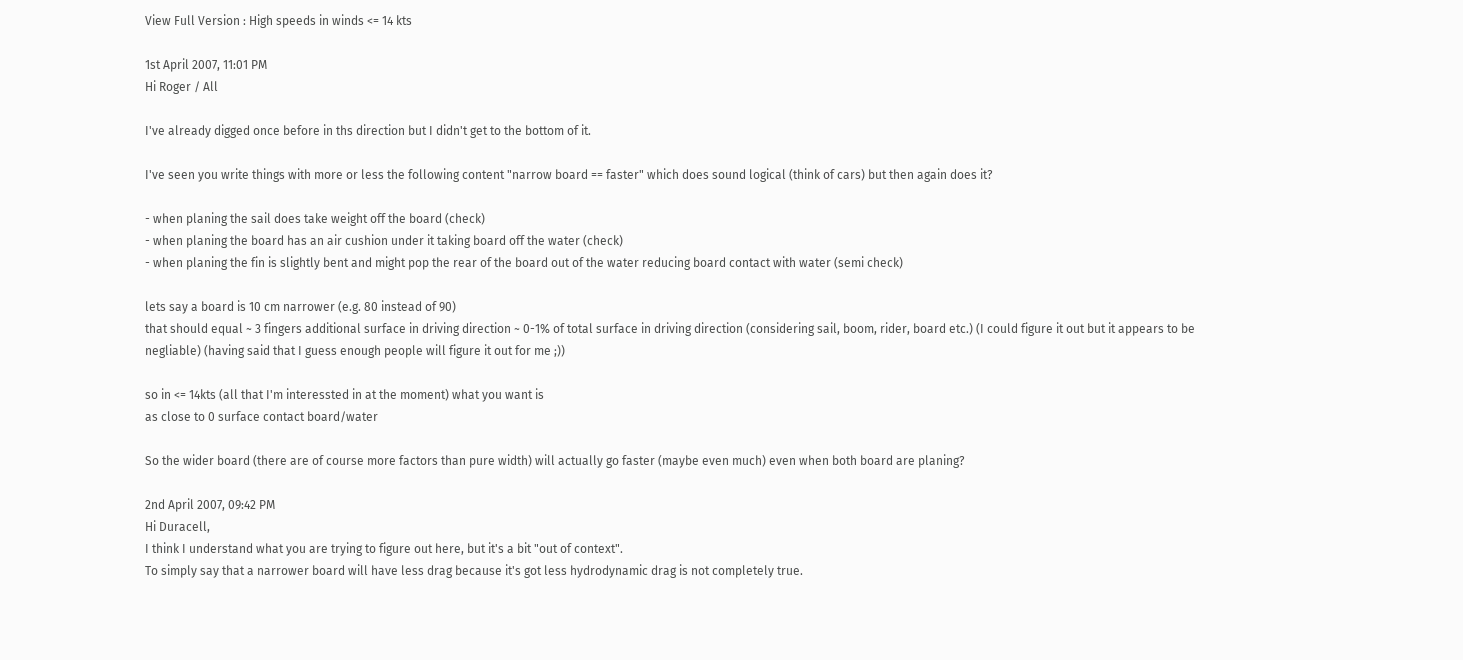View Full Version : High speeds in winds <= 14 kts

1st April 2007, 11:01 PM
Hi Roger / All

I've already digged once before in ths direction but I didn't get to the bottom of it.

I've seen you write things with more or less the following content "narrow board == faster" which does sound logical (think of cars) but then again does it?

- when planing the sail does take weight off the board (check)
- when planing the board has an air cushion under it taking board off the water (check)
- when planing the fin is slightly bent and might pop the rear of the board out of the water reducing board contact with water (semi check)

lets say a board is 10 cm narrower (e.g. 80 instead of 90)
that should equal ~ 3 fingers additional surface in driving direction ~ 0-1% of total surface in driving direction (considering sail, boom, rider, board etc.) (I could figure it out but it appears to be negliable) (having said that I guess enough people will figure it out for me ;))

so in <= 14kts (all that I'm interessted in at the moment) what you want is
as close to 0 surface contact board/water

So the wider board (there are of course more factors than pure width) will actually go faster (maybe even much) even when both board are planing?

2nd April 2007, 09:42 PM
Hi Duracell,
I think I understand what you are trying to figure out here, but it's a bit "out of context".
To simply say that a narrower board will have less drag because it's got less hydrodynamic drag is not completely true.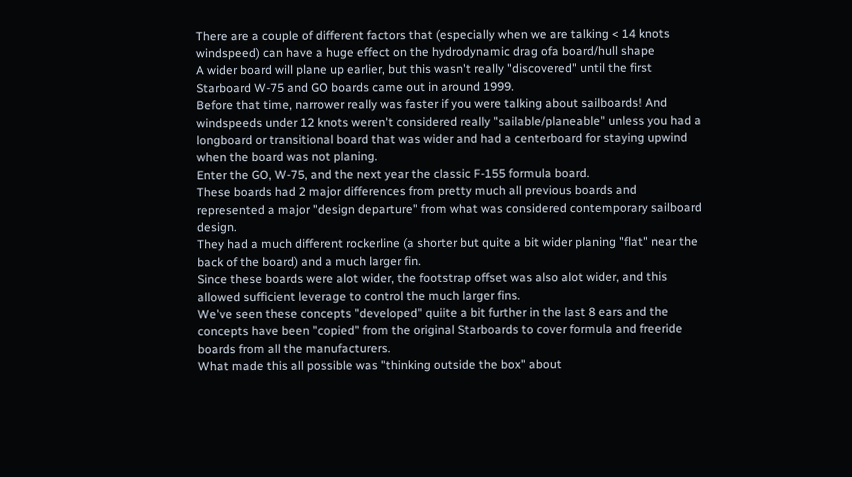There are a couple of different factors that (especially when we are talking < 14 knots windspeed) can have a huge effect on the hydrodynamic drag ofa board/hull shape
A wider board will plane up earlier, but this wasn't really "discovered" until the first Starboard W-75 and GO boards came out in around 1999.
Before that time, narrower really was faster if you were talking about sailboards! And windspeeds under 12 knots weren't considered really "sailable/planeable" unless you had a longboard or transitional board that was wider and had a centerboard for staying upwind when the board was not planing.
Enter the GO, W-75, and the next year the classic F-155 formula board.
These boards had 2 major differences from pretty much all previous boards and represented a major "design departure" from what was considered contemporary sailboard design.
They had a much different rockerline (a shorter but quite a bit wider planing "flat" near the back of the board) and a much larger fin.
Since these boards were alot wider, the footstrap offset was also alot wider, and this allowed sufficient leverage to control the much larger fins.
We've seen these concepts "developed" quiite a bit further in the last 8 ears and the concepts have been "copied" from the original Starboards to cover formula and freeride boards from all the manufacturers.
What made this all possible was "thinking outside the box" about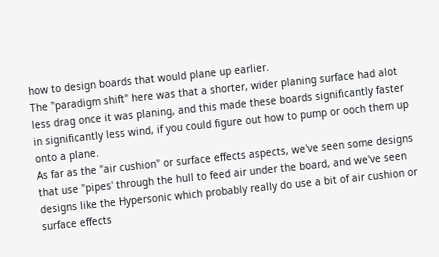how to design boards that would plane up earlier.
The "paradigm shift" here was that a shorter, wider planing surface had alot less drag once it was planing, and this made these boards significantly faster in significantly less wind, if you could figure out how to pump or ooch them up onto a plane.
As far as the "air cushion" or surface effects aspects, we've seen some designs that use "pipes' through the hull to feed air under the board, and we've seen designs like the Hypersonic which probably really do use a bit of air cushion or surface effects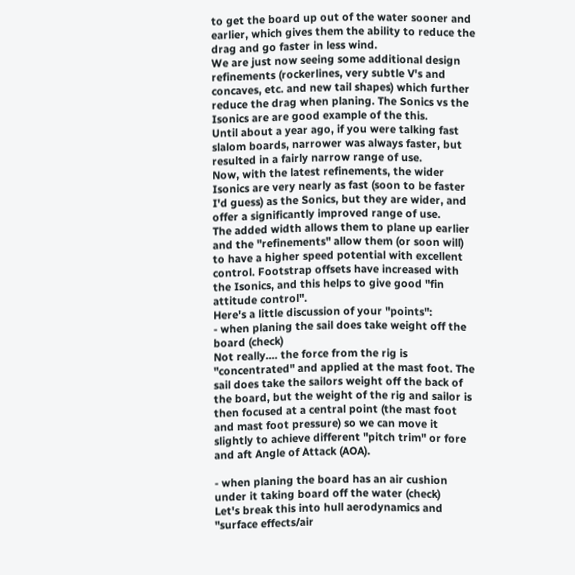to get the board up out of the water sooner and earlier, which gives them the ability to reduce the drag and go faster in less wind.
We are just now seeing some additional design refinements (rockerlines, very subtle V's and concaves, etc. and new tail shapes) which further reduce the drag when planing. The Sonics vs the Isonics are are good example of the this.
Until about a year ago, if you were talking fast slalom boards, narrower was always faster, but resulted in a fairly narrow range of use.
Now, with the latest refinements, the wider Isonics are very nearly as fast (soon to be faster I'd guess) as the Sonics, but they are wider, and offer a significantly improved range of use.
The added width allows them to plane up earlier and the "refinements" allow them (or soon will) to have a higher speed potential with excellent control. Footstrap offsets have increased with the Isonics, and this helps to give good "fin attitude control".
Here's a little discussion of your "points":
- when planing the sail does take weight off the board (check)
Not really.... the force from the rig is "concentrated" and applied at the mast foot. The sail does take the sailors weight off the back of the board, but the weight of the rig and sailor is then focused at a central point (the mast foot and mast foot pressure) so we can move it slightly to achieve different "pitch trim" or fore and aft Angle of Attack (AOA).

- when planing the board has an air cushion under it taking board off the water (check)
Let's break this into hull aerodynamics and "surface effects/air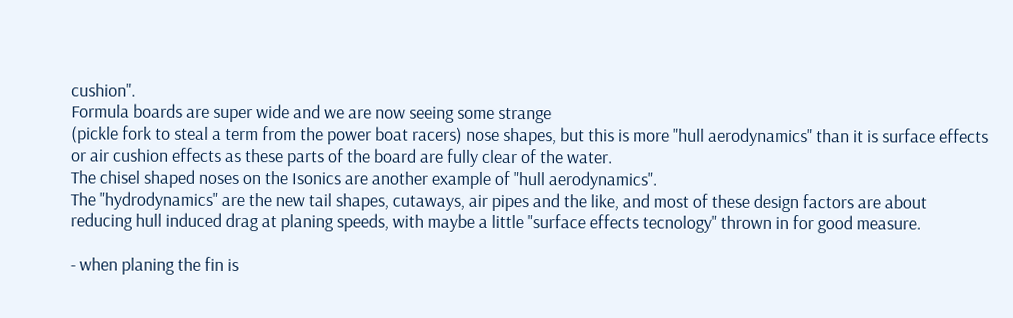cushion".
Formula boards are super wide and we are now seeing some strange
(pickle fork to steal a term from the power boat racers) nose shapes, but this is more "hull aerodynamics" than it is surface effects or air cushion effects as these parts of the board are fully clear of the water.
The chisel shaped noses on the Isonics are another example of "hull aerodynamics".
The "hydrodynamics" are the new tail shapes, cutaways, air pipes and the like, and most of these design factors are about reducing hull induced drag at planing speeds, with maybe a little "surface effects tecnology" thrown in for good measure.

- when planing the fin is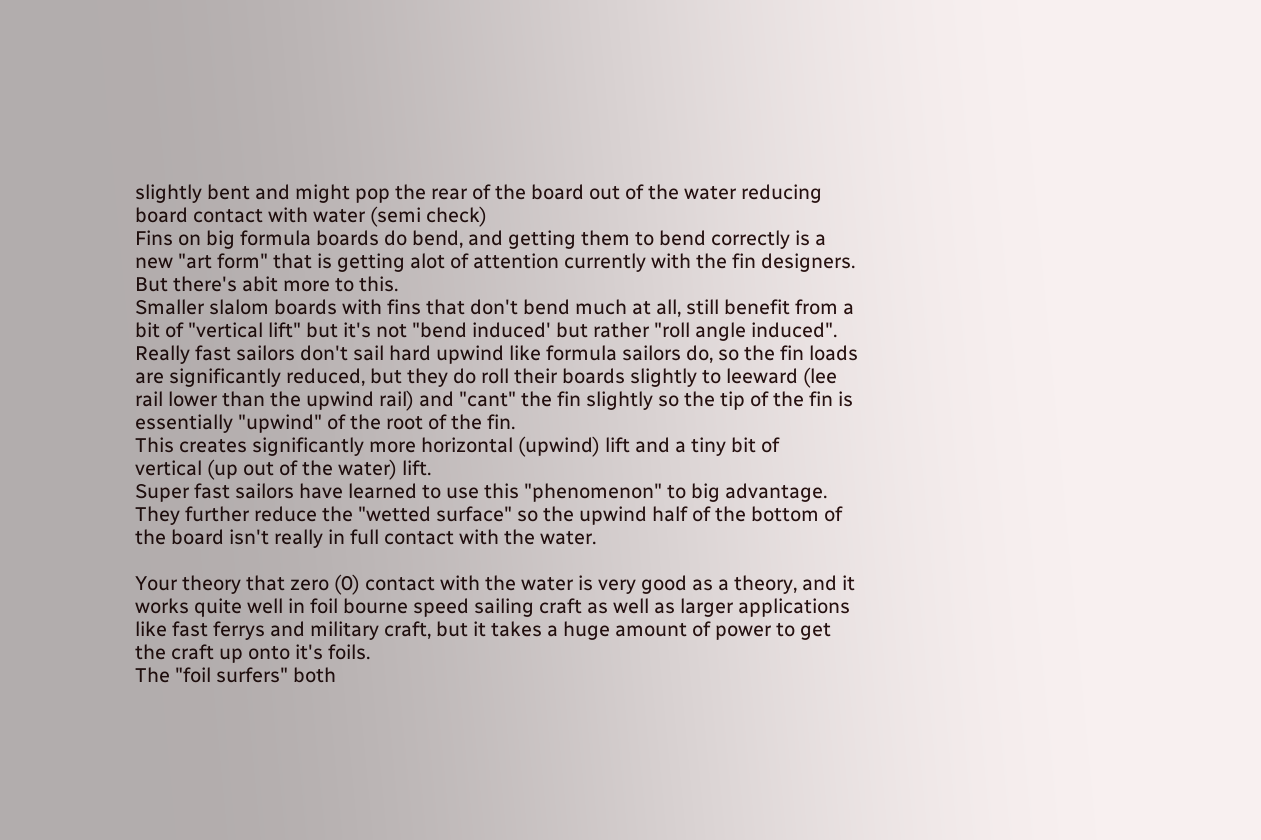slightly bent and might pop the rear of the board out of the water reducing board contact with water (semi check)
Fins on big formula boards do bend, and getting them to bend correctly is a new "art form" that is getting alot of attention currently with the fin designers.
But there's abit more to this.
Smaller slalom boards with fins that don't bend much at all, still benefit from a bit of "vertical lift" but it's not "bend induced' but rather "roll angle induced".
Really fast sailors don't sail hard upwind like formula sailors do, so the fin loads are significantly reduced, but they do roll their boards slightly to leeward (lee rail lower than the upwind rail) and "cant" the fin slightly so the tip of the fin is essentially "upwind" of the root of the fin.
This creates significantly more horizontal (upwind) lift and a tiny bit of
vertical (up out of the water) lift.
Super fast sailors have learned to use this "phenomenon" to big advantage. They further reduce the "wetted surface" so the upwind half of the bottom of the board isn't really in full contact with the water.

Your theory that zero (0) contact with the water is very good as a theory, and it works quite well in foil bourne speed sailing craft as well as larger applications like fast ferrys and military craft, but it takes a huge amount of power to get the craft up onto it's foils.
The "foil surfers" both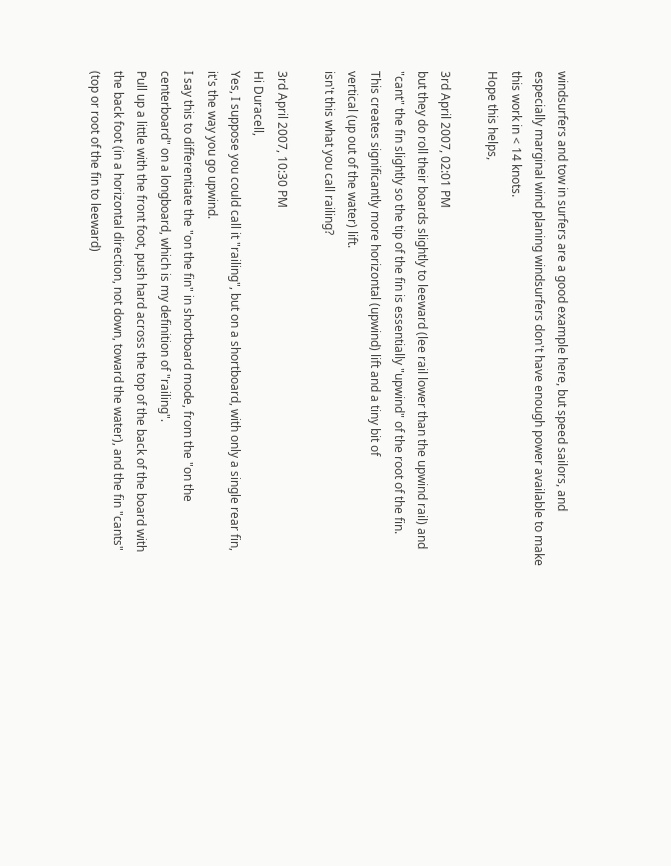windsurfers and tow in surfers are a good example here, but speed sailors, and especially marginal wind planing windsurfers don't have enough power available to make this work in < 14 knots.
Hope this helps,

3rd April 2007, 02:01 PM
but they do roll their boards slightly to leeward (lee rail lower than the upwind rail) and "cant" the fin slightly so the tip of the fin is essentially "upwind" of the root of the fin.
This creates significantly more horizontal (upwind) lift and a tiny bit of
vertical (up out of the water) lift.
isn't this what you call railing?

3rd April 2007, 10:30 PM
Hi Duracell,
Yes, I suppose you could call it "railing", but on a shortboard, with only a single rear fin, it's the way you go upwind.
I say this to differentiate the "on the fin" in shortboard mode, from the "on the centerboard" on a longboard, which is my definition of "railing".
Pull up a little with the front foot, push hard across the top of the back of the board with the back foot (in a horizontal direction, not down, toward the water), and the fin "cants" (top or root of the fin to leeward)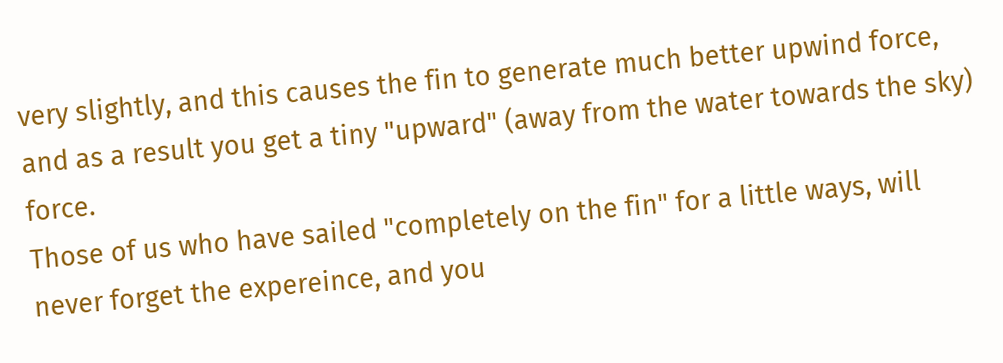very slightly, and this causes the fin to generate much better upwind force, and as a result you get a tiny "upward" (away from the water towards the sky) force.
Those of us who have sailed "completely on the fin" for a little ways, will never forget the expereince, and you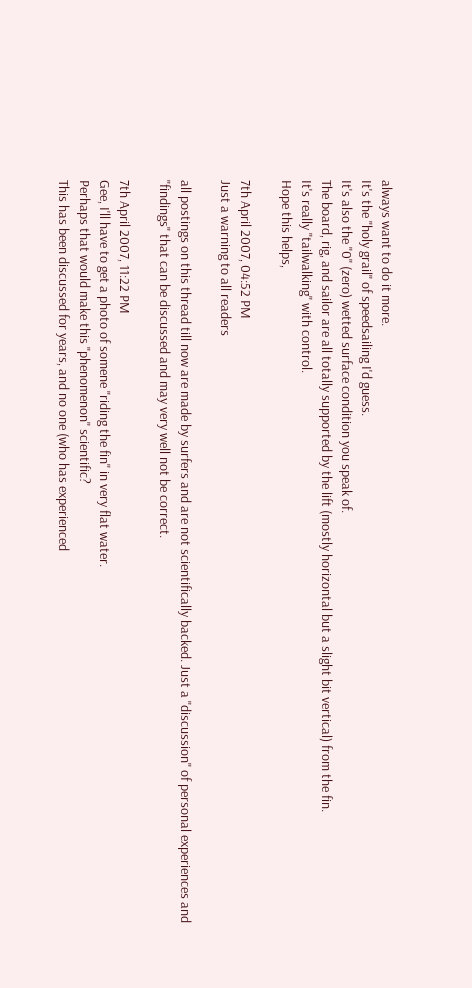always want to do it more.
It's the "holy grail" of speedsailing I'd guess.
It's also the "0" (zero) wetted surface condition you speak of.
The board, rig, and sailor are all totally supported by the lift (mostly horizontal but a slight bit vertical) from the fin.
It's really "tailwalking" with control.
Hope this helps,

7th April 2007, 04:52 PM
Just a warning to all readers

all postings on this thread till now are made by surfers and are not scientifically backed. Just a "discussion" of personal experiences and "findings" that can be discussed and may very well not be correct.

7th April 2007, 11:22 PM
Gee, I'll have to get a photo of somene "riding the fin" in very flat water.
Perhaps that would make this "phenomenon" scientific?
This has been discussed for years, and no one (who has experienced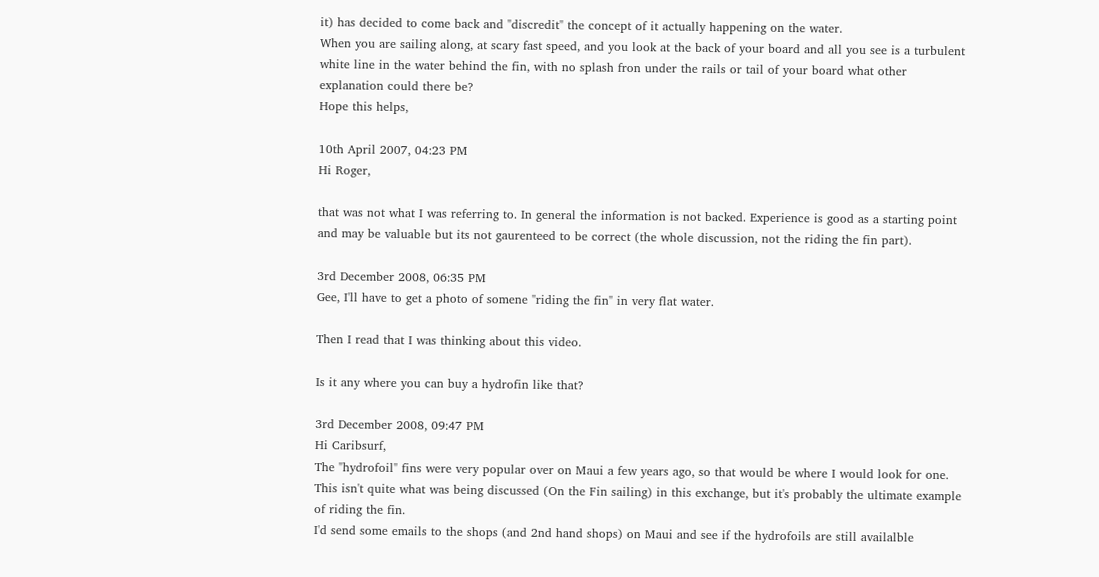it) has decided to come back and "discredit" the concept of it actually happening on the water.
When you are sailing along, at scary fast speed, and you look at the back of your board and all you see is a turbulent white line in the water behind the fin, with no splash fron under the rails or tail of your board what other explanation could there be?
Hope this helps,

10th April 2007, 04:23 PM
Hi Roger,

that was not what I was referring to. In general the information is not backed. Experience is good as a starting point and may be valuable but its not gaurenteed to be correct (the whole discussion, not the riding the fin part).

3rd December 2008, 06:35 PM
Gee, I'll have to get a photo of somene "riding the fin" in very flat water.

Then I read that I was thinking about this video.

Is it any where you can buy a hydrofin like that?

3rd December 2008, 09:47 PM
Hi Caribsurf,
The "hydrofoil" fins were very popular over on Maui a few years ago, so that would be where I would look for one.
This isn't quite what was being discussed (On the Fin sailing) in this exchange, but it's probably the ultimate example of riding the fin.
I'd send some emails to the shops (and 2nd hand shops) on Maui and see if the hydrofoils are still availalble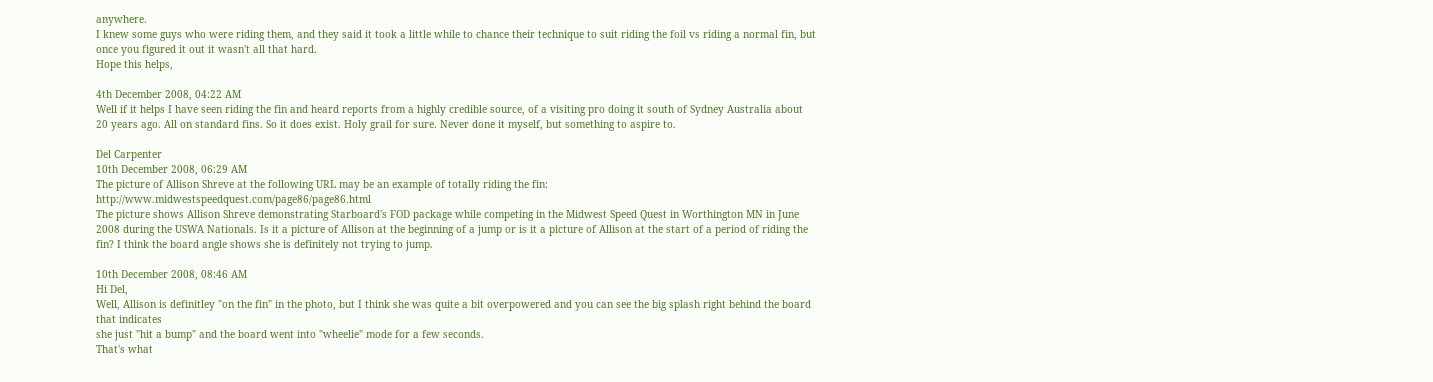anywhere.
I knew some guys who were riding them, and they said it took a little while to chance their technique to suit riding the foil vs riding a normal fin, but once you figured it out it wasn't all that hard.
Hope this helps,

4th December 2008, 04:22 AM
Well if it helps I have seen riding the fin and heard reports from a highly credible source, of a visiting pro doing it south of Sydney Australia about 20 years ago. All on standard fins. So it does exist. Holy grail for sure. Never done it myself, but something to aspire to.

Del Carpenter
10th December 2008, 06:29 AM
The picture of Allison Shreve at the following URL may be an example of totally riding the fin: http://www.midwestspeedquest.com/page86/page86.html
The picture shows Allison Shreve demonstrating Starboard's FOD package while competing in the Midwest Speed Quest in Worthington MN in June 2008 during the USWA Nationals. Is it a picture of Allison at the beginning of a jump or is it a picture of Allison at the start of a period of riding the fin? I think the board angle shows she is definitely not trying to jump.

10th December 2008, 08:46 AM
Hi Del,
Well, Allison is definitley "on the fin" in the photo, but I think she was quite a bit overpowered and you can see the big splash right behind the board that indicates
she just "hit a bump" and the board went into "wheelie" mode for a few seconds.
That's what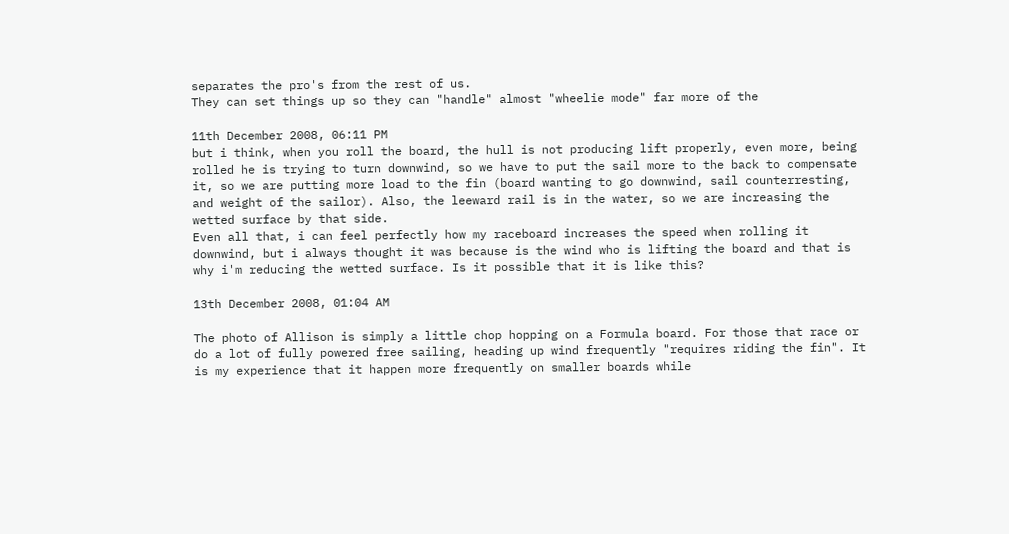separates the pro's from the rest of us.
They can set things up so they can "handle" almost "wheelie mode" far more of the

11th December 2008, 06:11 PM
but i think, when you roll the board, the hull is not producing lift properly, even more, being rolled he is trying to turn downwind, so we have to put the sail more to the back to compensate it, so we are putting more load to the fin (board wanting to go downwind, sail counterresting, and weight of the sailor). Also, the leeward rail is in the water, so we are increasing the wetted surface by that side.
Even all that, i can feel perfectly how my raceboard increases the speed when rolling it downwind, but i always thought it was because is the wind who is lifting the board and that is why i'm reducing the wetted surface. Is it possible that it is like this?

13th December 2008, 01:04 AM

The photo of Allison is simply a little chop hopping on a Formula board. For those that race or do a lot of fully powered free sailing, heading up wind frequently "requires riding the fin". It is my experience that it happen more frequently on smaller boards while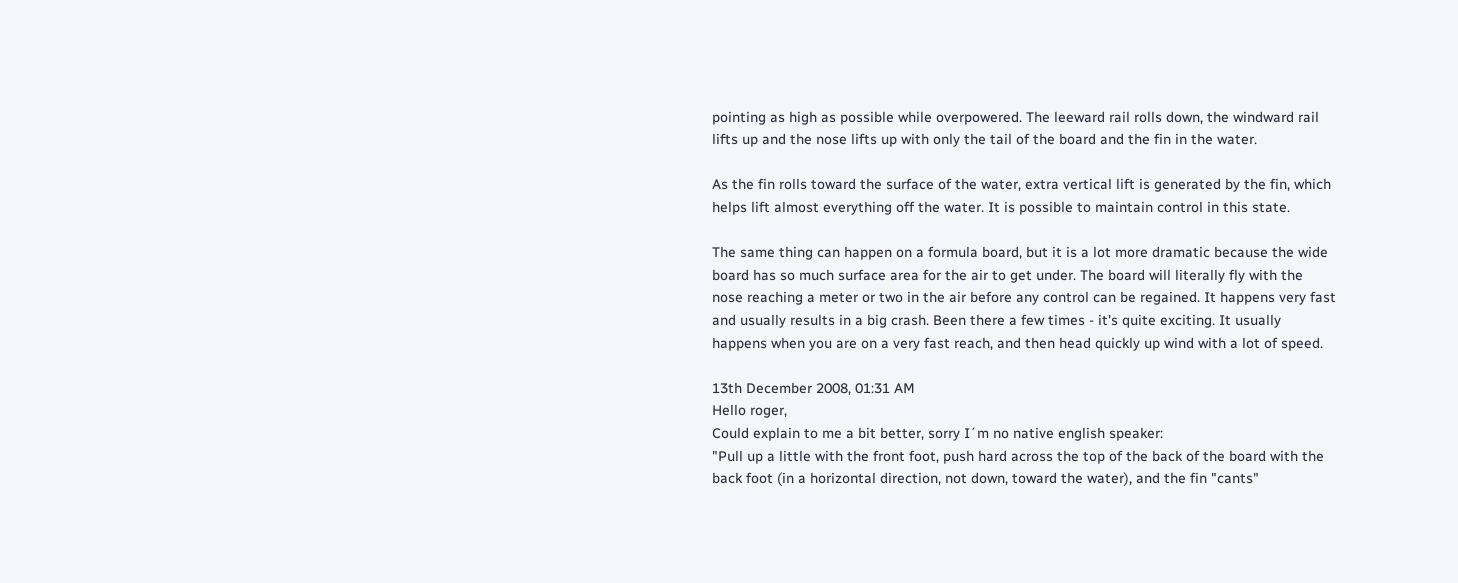pointing as high as possible while overpowered. The leeward rail rolls down, the windward rail lifts up and the nose lifts up with only the tail of the board and the fin in the water.

As the fin rolls toward the surface of the water, extra vertical lift is generated by the fin, which helps lift almost everything off the water. It is possible to maintain control in this state.

The same thing can happen on a formula board, but it is a lot more dramatic because the wide board has so much surface area for the air to get under. The board will literally fly with the nose reaching a meter or two in the air before any control can be regained. It happens very fast and usually results in a big crash. Been there a few times - it's quite exciting. It usually happens when you are on a very fast reach, and then head quickly up wind with a lot of speed.

13th December 2008, 01:31 AM
Hello roger,
Could explain to me a bit better, sorry I´m no native english speaker:
"Pull up a little with the front foot, push hard across the top of the back of the board with the back foot (in a horizontal direction, not down, toward the water), and the fin "cants"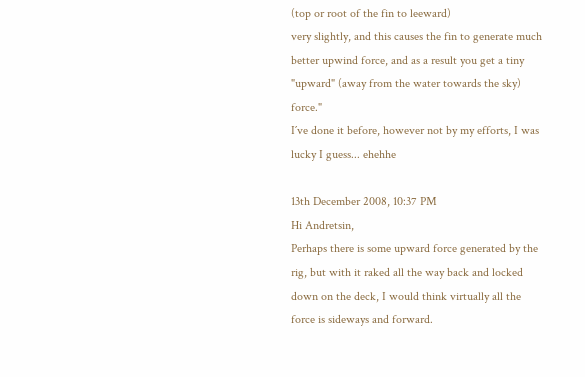(top or root of the fin to leeward)
very slightly, and this causes the fin to generate much better upwind force, and as a result you get a tiny "upward" (away from the water towards the sky) force."
I´ve done it before, however not by my efforts, I was lucky I guess... ehehhe

13th December 2008, 10:37 PM
Hi Andretsin,
Perhaps there is some upward force generated by the rig, but with it raked all the way back and locked down on the deck, I would think virtually all the force is sideways and forward.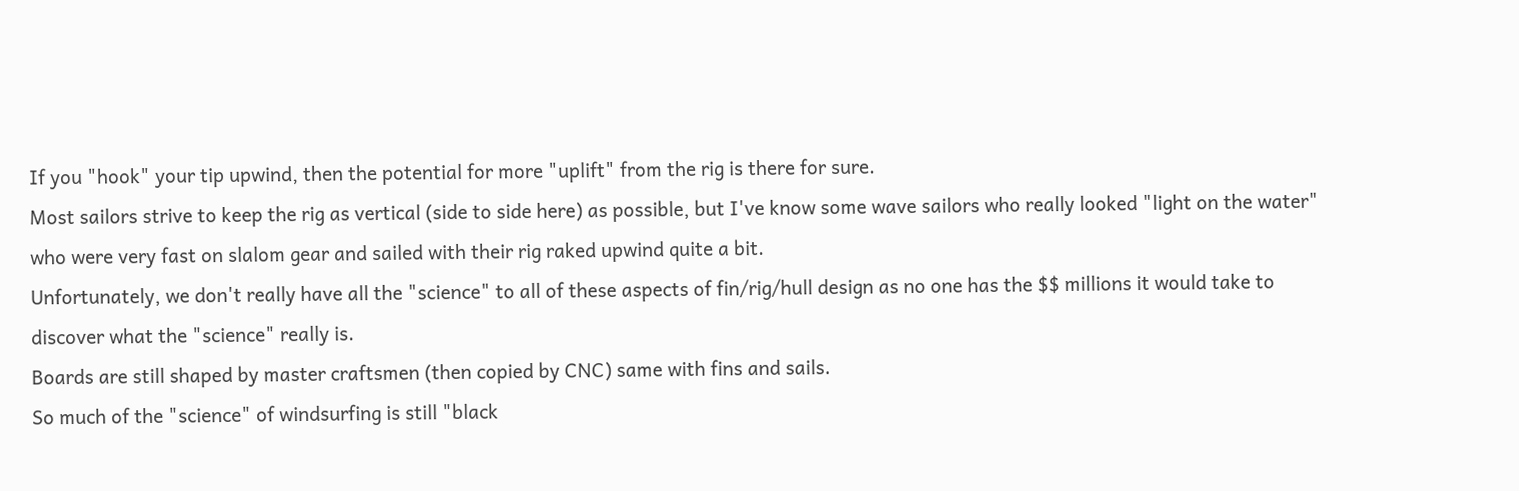If you "hook" your tip upwind, then the potential for more "uplift" from the rig is there for sure.
Most sailors strive to keep the rig as vertical (side to side here) as possible, but I've know some wave sailors who really looked "light on the water" who were very fast on slalom gear and sailed with their rig raked upwind quite a bit.
Unfortunately, we don't really have all the "science" to all of these aspects of fin/rig/hull design as no one has the $$ millions it would take to discover what the "science" really is.
Boards are still shaped by master craftsmen (then copied by CNC) same with fins and sails.
So much of the "science" of windsurfing is still "black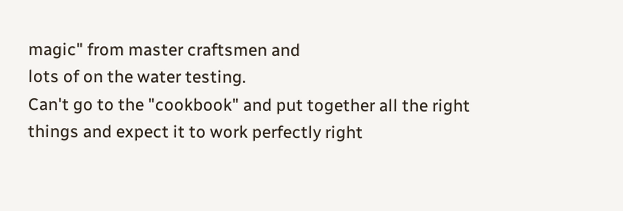magic" from master craftsmen and
lots of on the water testing.
Can't go to the "cookbook" and put together all the right things and expect it to work perfectly right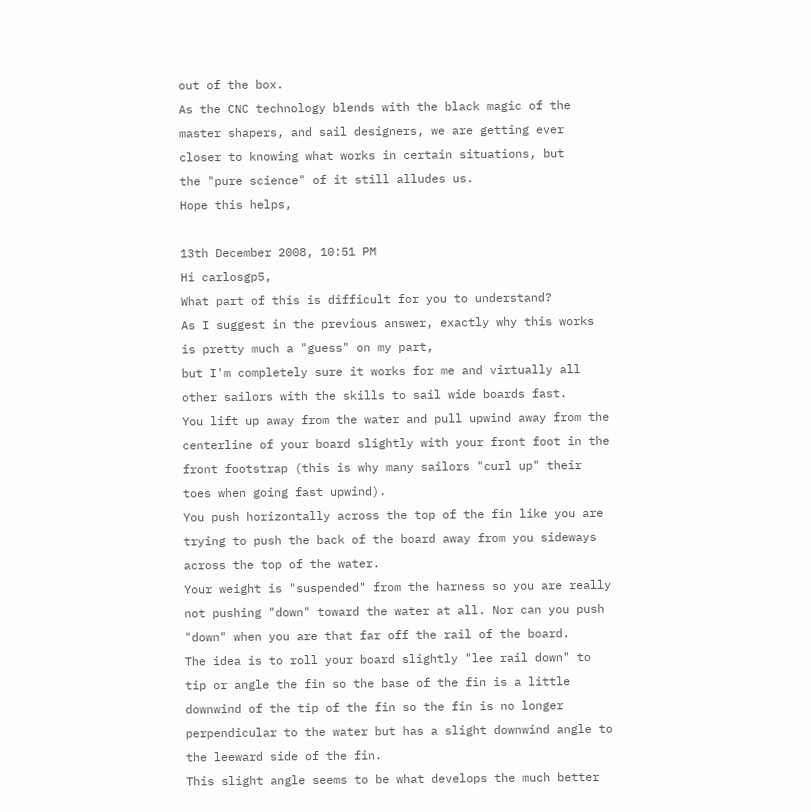out of the box.
As the CNC technology blends with the black magic of the master shapers, and sail designers, we are getting ever closer to knowing what works in certain situations, but
the "pure science" of it still alludes us.
Hope this helps,

13th December 2008, 10:51 PM
Hi carlosgp5,
What part of this is difficult for you to understand?
As I suggest in the previous answer, exactly why this works is pretty much a "guess" on my part,
but I'm completely sure it works for me and virtually all other sailors with the skills to sail wide boards fast.
You lift up away from the water and pull upwind away from the centerline of your board slightly with your front foot in the front footstrap (this is why many sailors "curl up" their toes when going fast upwind).
You push horizontally across the top of the fin like you are trying to push the back of the board away from you sideways across the top of the water.
Your weight is "suspended" from the harness so you are really not pushing "down" toward the water at all. Nor can you push "down" when you are that far off the rail of the board.
The idea is to roll your board slightly "lee rail down" to tip or angle the fin so the base of the fin is a little downwind of the tip of the fin so the fin is no longer perpendicular to the water but has a slight downwind angle to the leeward side of the fin.
This slight angle seems to be what develops the much better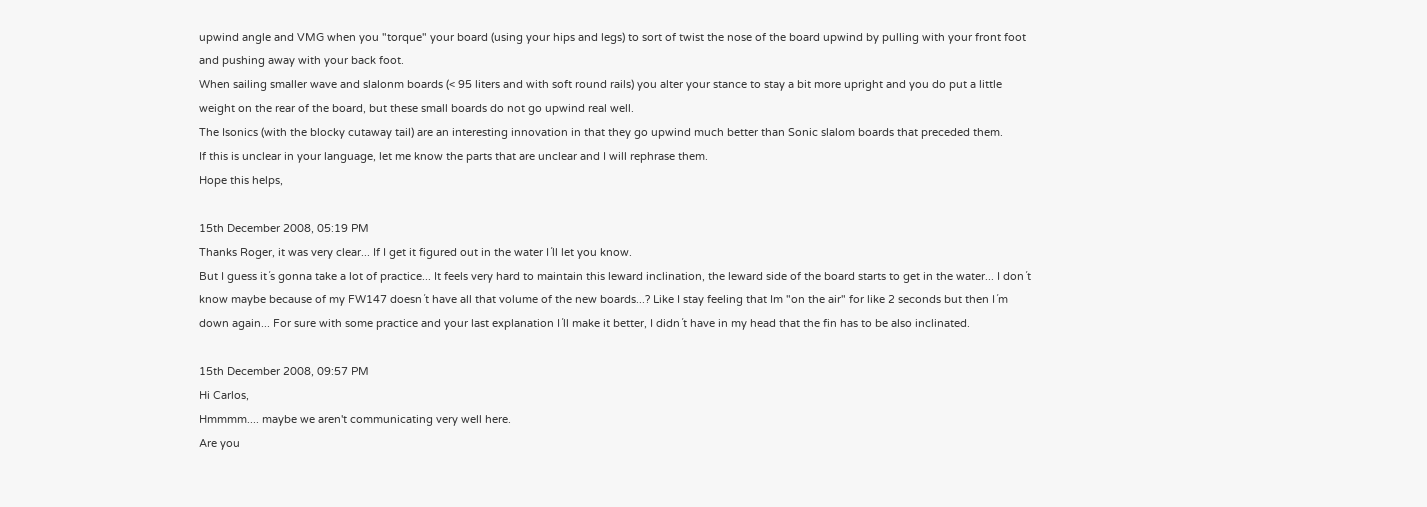upwind angle and VMG when you "torque" your board (using your hips and legs) to sort of twist the nose of the board upwind by pulling with your front foot and pushing away with your back foot.
When sailing smaller wave and slalonm boards (< 95 liters and with soft round rails) you alter your stance to stay a bit more upright and you do put a little weight on the rear of the board, but these small boards do not go upwind real well.
The Isonics (with the blocky cutaway tail) are an interesting innovation in that they go upwind much better than Sonic slalom boards that preceded them.
If this is unclear in your language, let me know the parts that are unclear and I will rephrase them.
Hope this helps,

15th December 2008, 05:19 PM
Thanks Roger, it was very clear... If I get it figured out in the water I´ll let you know.
But I guess it´s gonna take a lot of practice... It feels very hard to maintain this leward inclination, the leward side of the board starts to get in the water... I don´t know maybe because of my FW147 doesn´t have all that volume of the new boards...? Like I stay feeling that Im "on the air" for like 2 seconds but then I´m down again... For sure with some practice and your last explanation I´ll make it better, I didn´t have in my head that the fin has to be also inclinated.

15th December 2008, 09:57 PM
Hi Carlos,
Hmmmm.... maybe we aren't communicating very well here.
Are you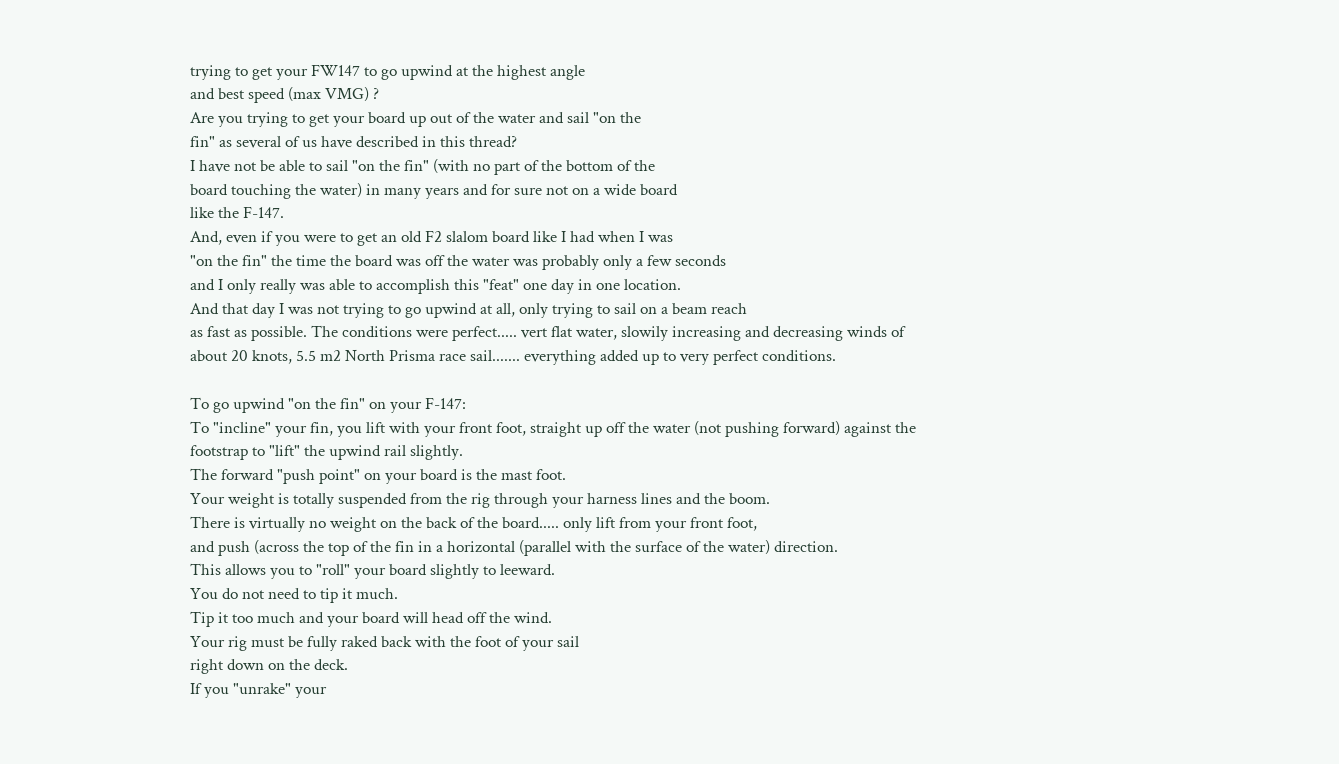trying to get your FW147 to go upwind at the highest angle
and best speed (max VMG) ?
Are you trying to get your board up out of the water and sail "on the
fin" as several of us have described in this thread?
I have not be able to sail "on the fin" (with no part of the bottom of the
board touching the water) in many years and for sure not on a wide board
like the F-147.
And, even if you were to get an old F2 slalom board like I had when I was
"on the fin" the time the board was off the water was probably only a few seconds
and I only really was able to accomplish this "feat" one day in one location.
And that day I was not trying to go upwind at all, only trying to sail on a beam reach
as fast as possible. The conditions were perfect..... vert flat water, slowily increasing and decreasing winds of about 20 knots, 5.5 m2 North Prisma race sail....... everything added up to very perfect conditions.

To go upwind "on the fin" on your F-147:
To "incline" your fin, you lift with your front foot, straight up off the water (not pushing forward) against the footstrap to "lift" the upwind rail slightly.
The forward "push point" on your board is the mast foot.
Your weight is totally suspended from the rig through your harness lines and the boom.
There is virtually no weight on the back of the board..... only lift from your front foot,
and push (across the top of the fin in a horizontal (parallel with the surface of the water) direction.
This allows you to "roll" your board slightly to leeward.
You do not need to tip it much.
Tip it too much and your board will head off the wind.
Your rig must be fully raked back with the foot of your sail
right down on the deck.
If you "unrake" your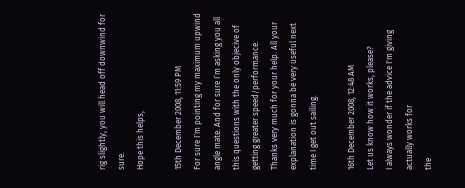rig slightly, you will head off downwind for sure.
Hope this helps,

15th December 2008, 11:59 PM
For sure I´m pointing my maximum upwind angle mate. And for sure I´m asking you all this questions with the only objecive of getting greater speed/performance.
Thanks very much for your help. All your explanation is gonna be very useful next time I get out sailing.

16th December 2008, 12:48 AM
Let us know how it works, please?
I always wonder if the advice I'm giving actually works for
the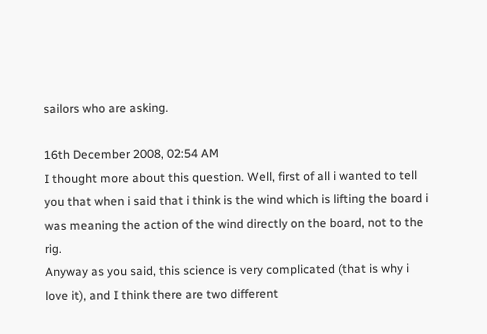sailors who are asking.

16th December 2008, 02:54 AM
I thought more about this question. Well, first of all i wanted to tell you that when i said that i think is the wind which is lifting the board i was meaning the action of the wind directly on the board, not to the rig.
Anyway as you said, this science is very complicated (that is why i love it), and I think there are two different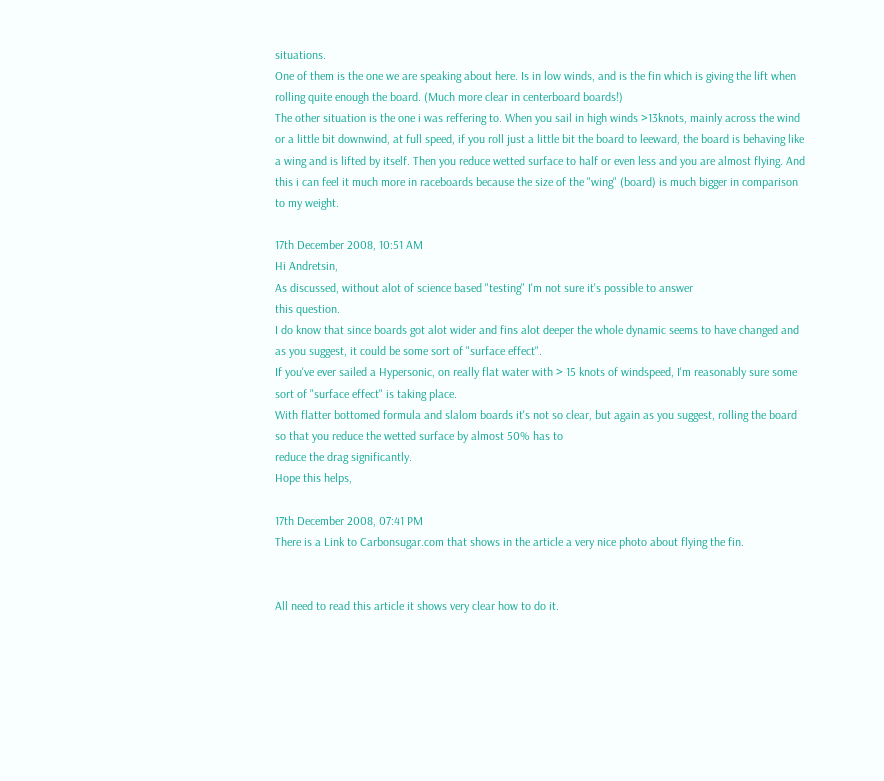situations.
One of them is the one we are speaking about here. Is in low winds, and is the fin which is giving the lift when rolling quite enough the board. (Much more clear in centerboard boards!)
The other situation is the one i was reffering to. When you sail in high winds >13knots, mainly across the wind or a little bit downwind, at full speed, if you roll just a little bit the board to leeward, the board is behaving like a wing and is lifted by itself. Then you reduce wetted surface to half or even less and you are almost flying. And this i can feel it much more in raceboards because the size of the "wing" (board) is much bigger in comparison to my weight.

17th December 2008, 10:51 AM
Hi Andretsin,
As discussed, without alot of science based "testing" I'm not sure it's possible to answer
this question.
I do know that since boards got alot wider and fins alot deeper the whole dynamic seems to have changed and as you suggest, it could be some sort of "surface effect".
If you've ever sailed a Hypersonic, on really flat water with > 15 knots of windspeed, I'm reasonably sure some sort of "surface effect" is taking place.
With flatter bottomed formula and slalom boards it's not so clear, but again as you suggest, rolling the board so that you reduce the wetted surface by almost 50% has to
reduce the drag significantly.
Hope this helps,

17th December 2008, 07:41 PM
There is a Link to Carbonsugar.com that shows in the article a very nice photo about flying the fin.


All need to read this article it shows very clear how to do it.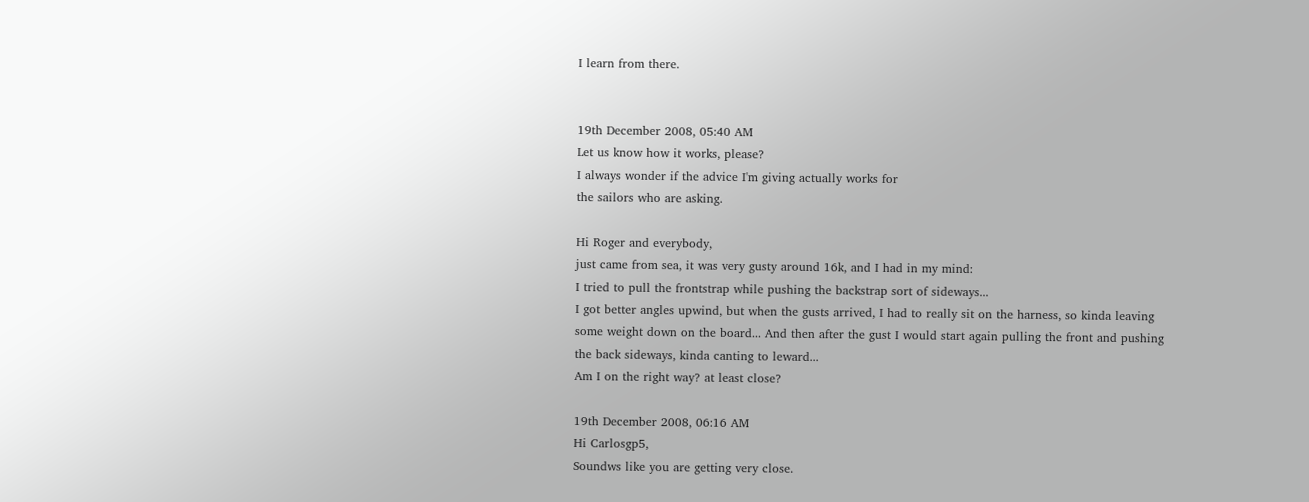I learn from there.


19th December 2008, 05:40 AM
Let us know how it works, please?
I always wonder if the advice I'm giving actually works for
the sailors who are asking.

Hi Roger and everybody,
just came from sea, it was very gusty around 16k, and I had in my mind:
I tried to pull the frontstrap while pushing the backstrap sort of sideways...
I got better angles upwind, but when the gusts arrived, I had to really sit on the harness, so kinda leaving some weight down on the board... And then after the gust I would start again pulling the front and pushing the back sideways, kinda canting to leward...
Am I on the right way? at least close?

19th December 2008, 06:16 AM
Hi Carlosgp5,
Soundws like you are getting very close.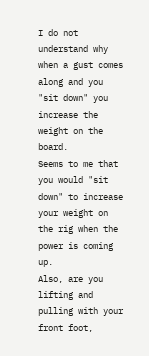I do not understand why when a gust comes along and you "sit down" you increase the
weight on the board.
Seems to me that you would "sit down" to increase your weight on the rig when the power is coming up.
Also, are you lifting and pulling with your front foot,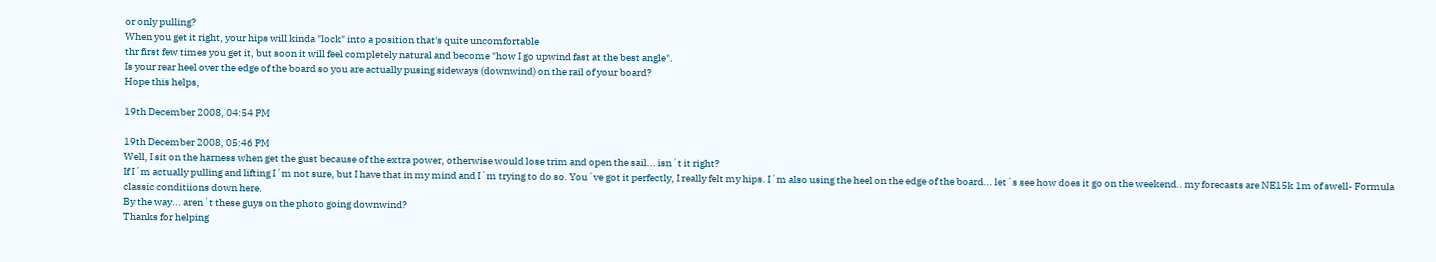or only pulling?
When you get it right, your hips will kinda "lock" into a position that's quite uncomfortable
thr first few times you get it, but soon it will feel completely natural and become "how I go upwind fast at the best angle".
Is your rear heel over the edge of the board so you are actually pusing sideways (downwind) on the rail of your board?
Hope this helps,

19th December 2008, 04:54 PM

19th December 2008, 05:46 PM
Well, I sit on the harness when get the gust because of the extra power, otherwise would lose trim and open the sail... isn´t it right?
If I´m actually pulling and lifting I´m not sure, but I have that in my mind and I´m trying to do so. You´ve got it perfectly, I really felt my hips. I´m also using the heel on the edge of the board... let´s see how does it go on the weekend.. my forecasts are NE15k 1m of swell- Formula classic conditiions down here.
By the way... aren´t these guys on the photo going downwind?
Thanks for helping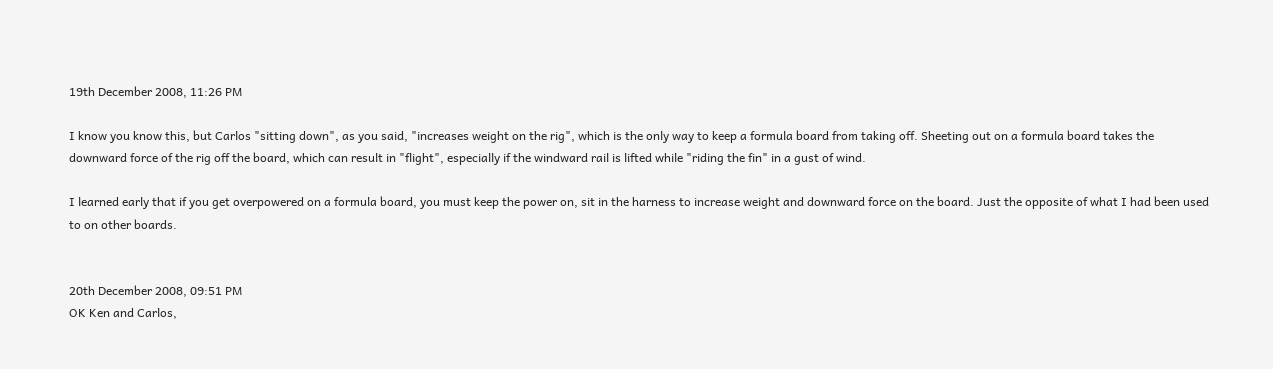19th December 2008, 11:26 PM

I know you know this, but Carlos "sitting down", as you said, "increases weight on the rig", which is the only way to keep a formula board from taking off. Sheeting out on a formula board takes the downward force of the rig off the board, which can result in "flight", especially if the windward rail is lifted while "riding the fin" in a gust of wind.

I learned early that if you get overpowered on a formula board, you must keep the power on, sit in the harness to increase weight and downward force on the board. Just the opposite of what I had been used to on other boards.


20th December 2008, 09:51 PM
OK Ken and Carlos,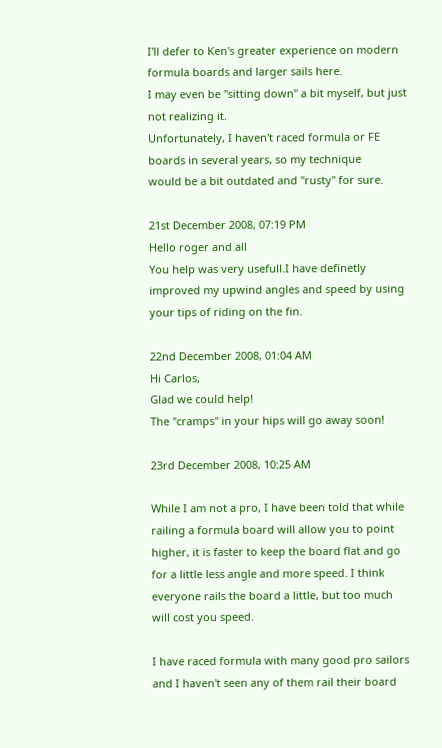I'll defer to Ken's greater experience on modern formula boards and larger sails here.
I may even be "sitting down" a bit myself, but just not realizing it.
Unfortunately, I haven't raced formula or FE boards in several years, so my technique
would be a bit outdated and "rusty" for sure.

21st December 2008, 07:19 PM
Hello roger and all
You help was very usefull.I have definetly improved my upwind angles and speed by using your tips of riding on the fin.

22nd December 2008, 01:04 AM
Hi Carlos,
Glad we could help!
The "cramps" in your hips will go away soon!

23rd December 2008, 10:25 AM

While I am not a pro, I have been told that while railing a formula board will allow you to point higher, it is faster to keep the board flat and go for a little less angle and more speed. I think everyone rails the board a little, but too much will cost you speed.

I have raced formula with many good pro sailors and I haven't seen any of them rail their board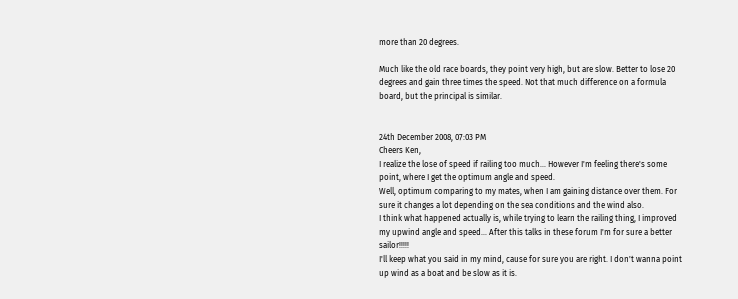more than 20 degrees.

Much like the old race boards, they point very high, but are slow. Better to lose 20 degrees and gain three times the speed. Not that much difference on a formula board, but the principal is similar.


24th December 2008, 07:03 PM
Cheers Ken,
I realize the lose of speed if railing too much... However I'm feeling there's some point, where I get the optimum angle and speed.
Well, optimum comparing to my mates, when I am gaining distance over them. For sure it changes a lot depending on the sea conditions and the wind also.
I think what happened actually is, while trying to learn the railing thing, I improved my upwind angle and speed... After this talks in these forum I'm for sure a better sailor!!!!!
I'll keep what you said in my mind, cause for sure you are right. I don't wanna point up wind as a boat and be slow as it is.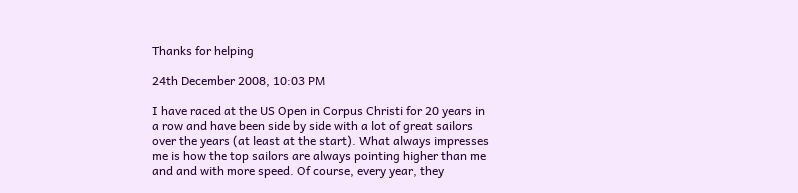Thanks for helping

24th December 2008, 10:03 PM

I have raced at the US Open in Corpus Christi for 20 years in a row and have been side by side with a lot of great sailors over the years (at least at the start). What always impresses me is how the top sailors are always pointing higher than me and and with more speed. Of course, every year, they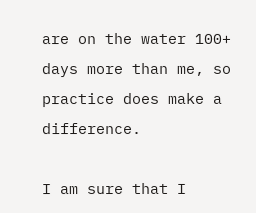are on the water 100+ days more than me, so practice does make a difference.

I am sure that I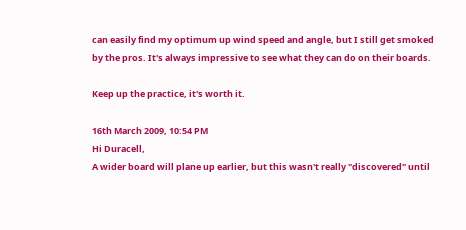can easily find my optimum up wind speed and angle, but I still get smoked by the pros. It's always impressive to see what they can do on their boards.

Keep up the practice, it's worth it.

16th March 2009, 10:54 PM
Hi Duracell,
A wider board will plane up earlier, but this wasn't really "discovered" until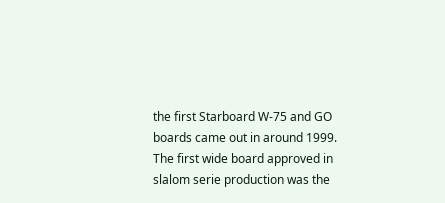the first Starboard W-75 and GO boards came out in around 1999.
The first wide board approved in slalom serie production was the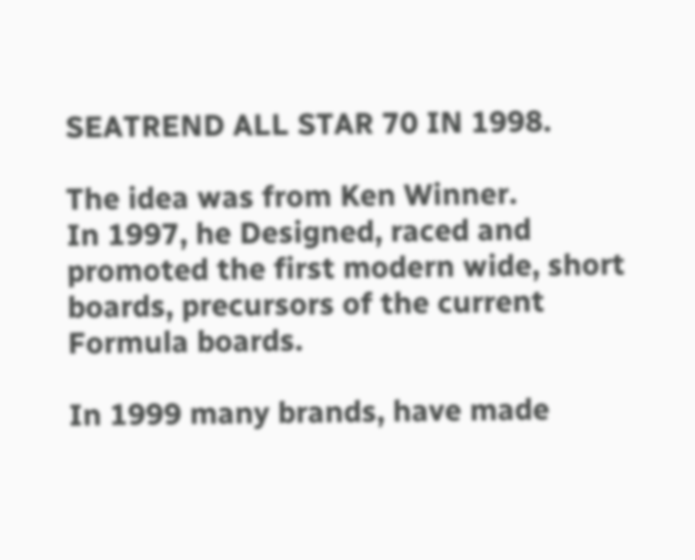SEATREND ALL STAR 70 IN 1998.

The idea was from Ken Winner.
In 1997, he Designed, raced and promoted the first modern wide, short boards, precursors of the current Formula boards.

In 1999 many brands, have made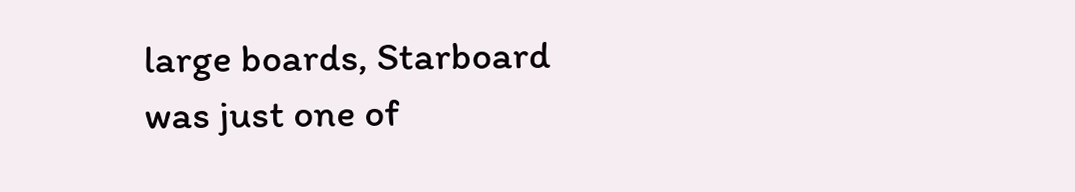large boards, Starboard was just one of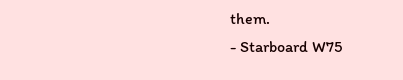them.
- Starboard W75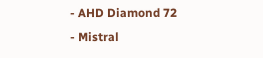- AHD Diamond 72
- Mistral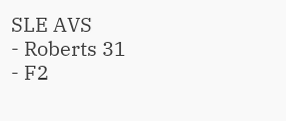SLE AVS
- Roberts 31
- F2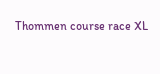Thommen course race XL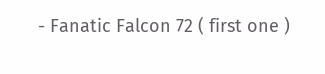- Fanatic Falcon 72 ( first one )